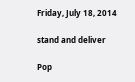Friday, July 18, 2014

stand and deliver

Pop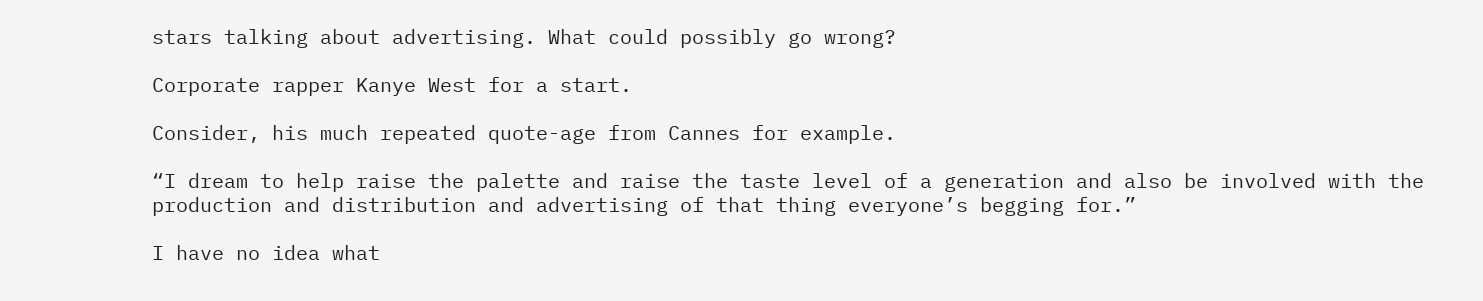stars talking about advertising. What could possibly go wrong?

Corporate rapper Kanye West for a start.

Consider, his much repeated quote-age from Cannes for example.

“I dream to help raise the palette and raise the taste level of a generation and also be involved with the production and distribution and advertising of that thing everyone’s begging for.”

I have no idea what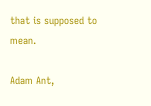that is supposed to mean.

Adam Ant,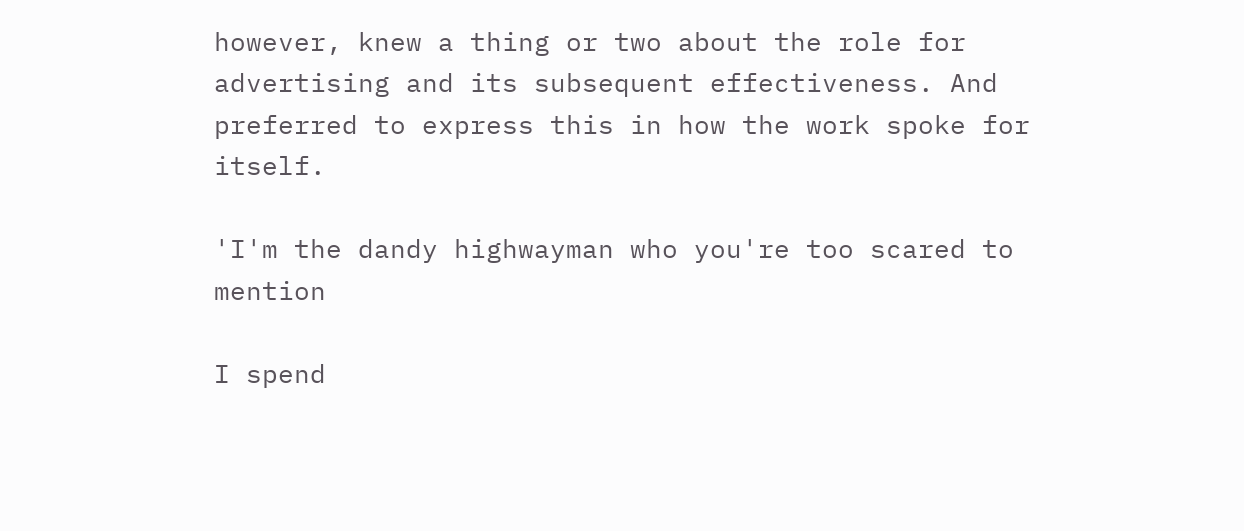however, knew a thing or two about the role for advertising and its subsequent effectiveness. And preferred to express this in how the work spoke for itself.

'I'm the dandy highwayman who you're too scared to mention

I spend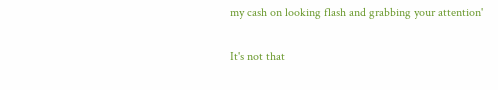my cash on looking flash and grabbing your attention'

It's not that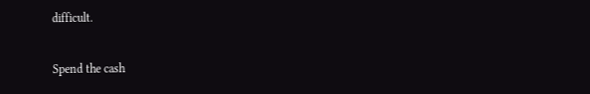difficult.

Spend the cash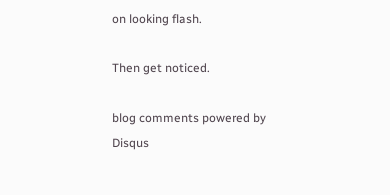on looking flash.

Then get noticed.

blog comments powered by Disqus